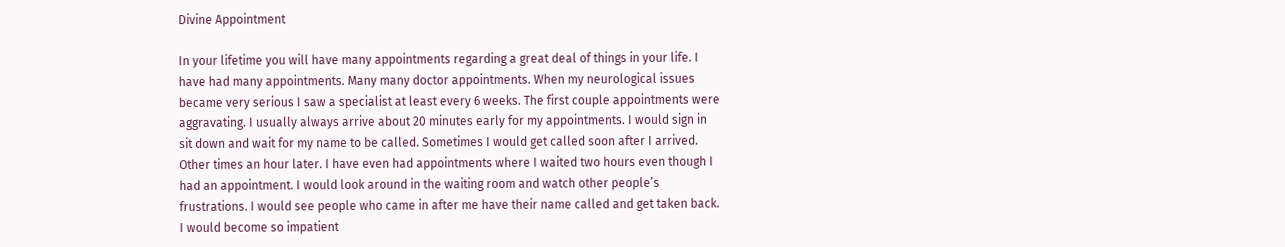Divine Appointment

In your lifetime you will have many appointments regarding a great deal of things in your life. I have had many appointments. Many many doctor appointments. When my neurological issues became very serious I saw a specialist at least every 6 weeks. The first couple appointments were aggravating. I usually always arrive about 20 minutes early for my appointments. I would sign in sit down and wait for my name to be called. Sometimes I would get called soon after I arrived. Other times an hour later. I have even had appointments where I waited two hours even though I had an appointment. I would look around in the waiting room and watch other people’s frustrations. I would see people who came in after me have their name called and get taken back. I would become so impatient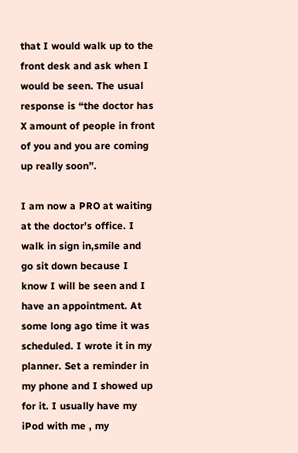that I would walk up to the front desk and ask when I would be seen. The usual response is “the doctor has X amount of people in front of you and you are coming up really soon”.

I am now a PRO at waiting at the doctor’s office. I walk in sign in,smile and go sit down because I know I will be seen and I have an appointment. At some long ago time it was scheduled. I wrote it in my planner. Set a reminder in my phone and I showed up for it. I usually have my iPod with me , my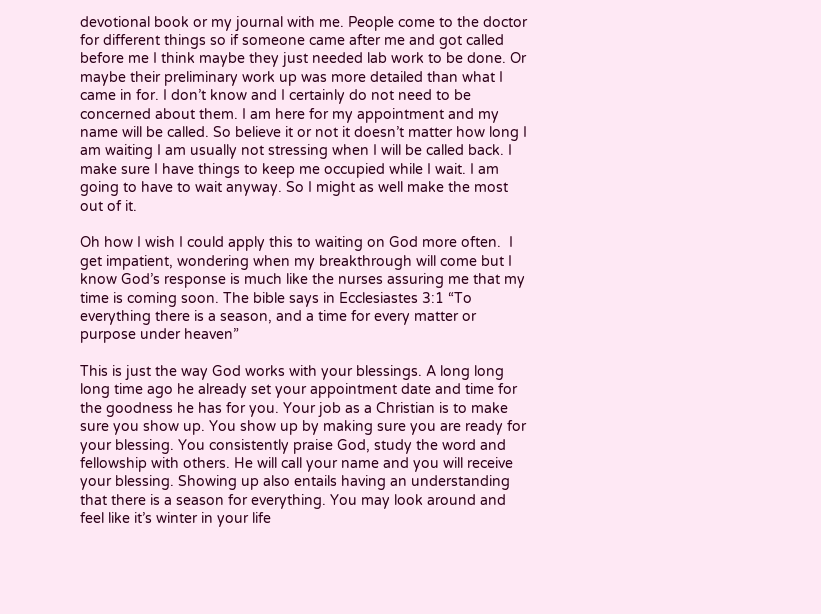devotional book or my journal with me. People come to the doctor for different things so if someone came after me and got called before me I think maybe they just needed lab work to be done. Or maybe their preliminary work up was more detailed than what I came in for. I don’t know and I certainly do not need to be concerned about them. I am here for my appointment and my name will be called. So believe it or not it doesn’t matter how long I am waiting I am usually not stressing when I will be called back. I make sure I have things to keep me occupied while I wait. I am going to have to wait anyway. So I might as well make the most out of it.

Oh how I wish I could apply this to waiting on God more often.  I get impatient, wondering when my breakthrough will come but I know God’s response is much like the nurses assuring me that my time is coming soon. The bible says in Ecclesiastes 3:1 “To everything there is a season, and a time for every matter or purpose under heaven”

This is just the way God works with your blessings. A long long long time ago he already set your appointment date and time for the goodness he has for you. Your job as a Christian is to make sure you show up. You show up by making sure you are ready for your blessing. You consistently praise God, study the word and fellowship with others. He will call your name and you will receive your blessing. Showing up also entails having an understanding that there is a season for everything. You may look around and feel like it’s winter in your life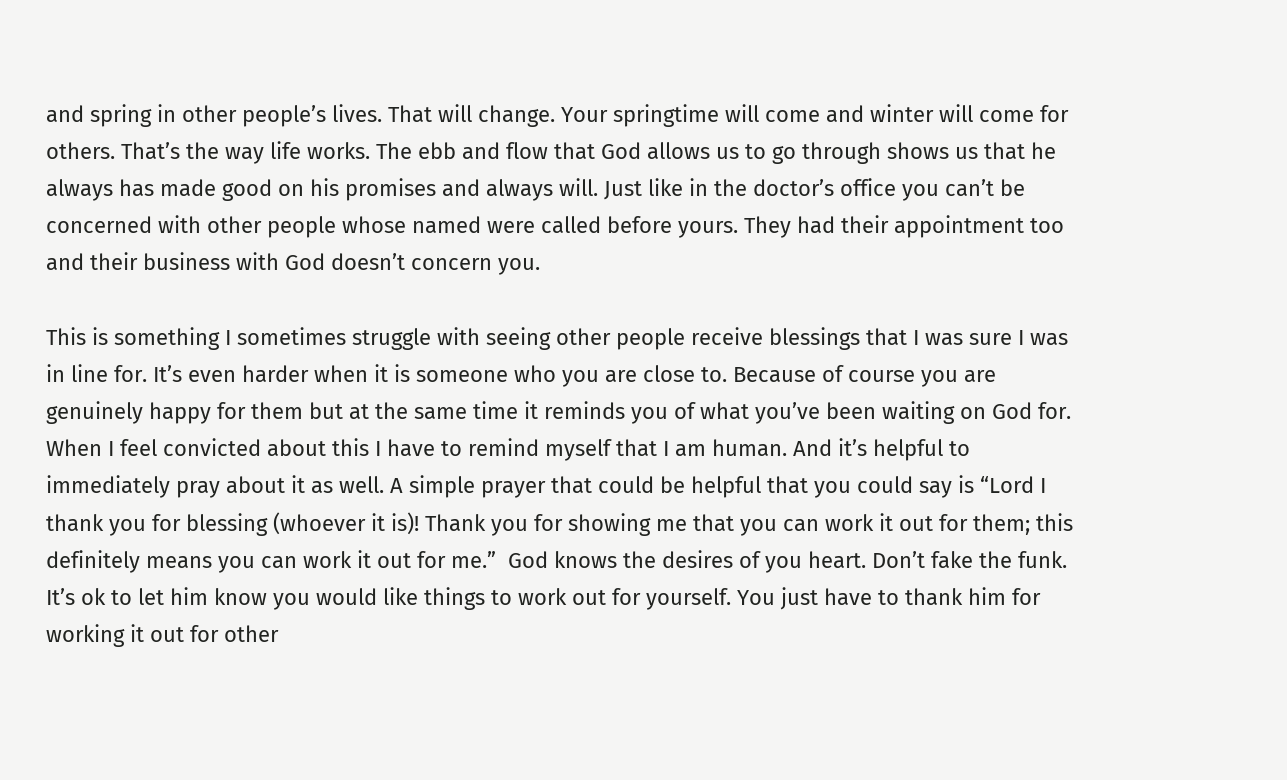and spring in other people’s lives. That will change. Your springtime will come and winter will come for others. That’s the way life works. The ebb and flow that God allows us to go through shows us that he always has made good on his promises and always will. Just like in the doctor’s office you can’t be concerned with other people whose named were called before yours. They had their appointment too and their business with God doesn’t concern you.

This is something I sometimes struggle with seeing other people receive blessings that I was sure I was in line for. It’s even harder when it is someone who you are close to. Because of course you are genuinely happy for them but at the same time it reminds you of what you’ve been waiting on God for. When I feel convicted about this I have to remind myself that I am human. And it’s helpful to immediately pray about it as well. A simple prayer that could be helpful that you could say is “Lord I thank you for blessing (whoever it is)! Thank you for showing me that you can work it out for them; this definitely means you can work it out for me.”  God knows the desires of you heart. Don’t fake the funk. It’s ok to let him know you would like things to work out for yourself. You just have to thank him for working it out for other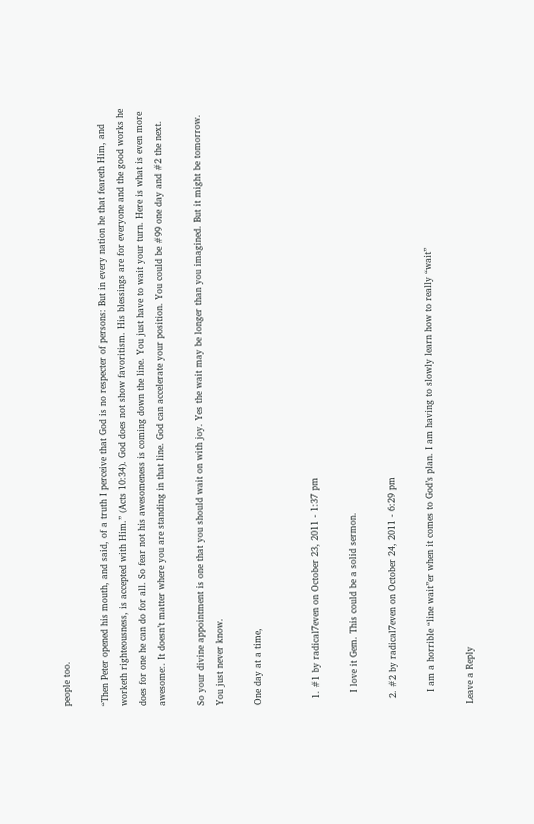people too.

“Then Peter opened his mouth, and said, of a truth I perceive that God is no respecter of persons: But in every nation he that feareth Him, and worketh righteousness, is accepted with Him.” (Acts 10:34). God does not show favoritism. His blessings are for everyone and the good works he does for one he can do for all. So fear not his awesomeness is coming down the line. You just have to wait your turn. Here is what is even more awesome:. It doesn’t matter where you are standing in that line. God can accelerate your position. You could be #99 one day and #2 the next.

So your divine appointment is one that you should wait on with joy. Yes the wait may be longer than you imagined. But it might be tomorrow. You just never know.

One day at a time,


  1. #1 by radical7even on October 23, 2011 - 1:37 pm

    I love it Gem. This could be a solid sermon.

  2. #2 by radical7even on October 24, 2011 - 6:29 pm

    I am a horrible “line wait”er when it comes to God’s plan. I am having to slowly learn how to really “wait”

Leave a Reply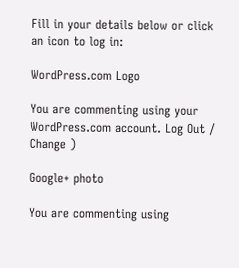Fill in your details below or click an icon to log in:

WordPress.com Logo

You are commenting using your WordPress.com account. Log Out /  Change )

Google+ photo

You are commenting using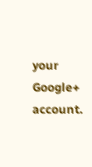your Google+ account.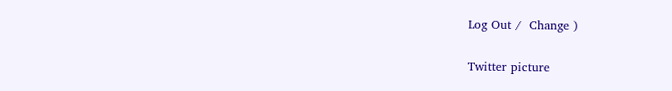Log Out /  Change )

Twitter picture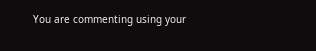You are commenting using your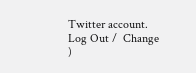Twitter account. Log Out /  Change )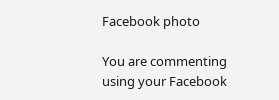Facebook photo

You are commenting using your Facebook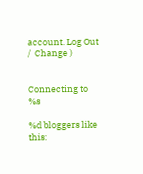account. Log Out /  Change )


Connecting to %s

%d bloggers like this: